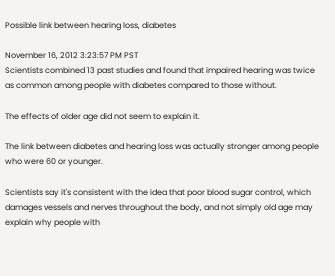Possible link between hearing loss, diabetes

November 16, 2012 3:23:57 PM PST
Scientists combined 13 past studies and found that impaired hearing was twice as common among people with diabetes compared to those without.

The effects of older age did not seem to explain it.

The link between diabetes and hearing loss was actually stronger among people who were 60 or younger.

Scientists say it's consistent with the idea that poor blood sugar control, which damages vessels and nerves throughout the body, and not simply old age may explain why people with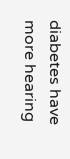diabetes have more hearing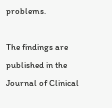problems.

The findings are published in the Journal of Clinical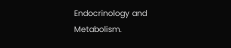Endocrinology and Metabolism.